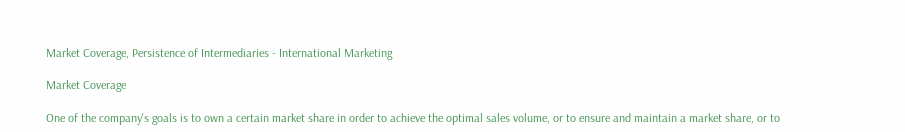Market Coverage, Persistence of Intermediaries - International Marketing

Market Coverage

One of the company's goals is to own a certain market share in order to achieve the optimal sales volume, or to ensure and maintain a market share, or to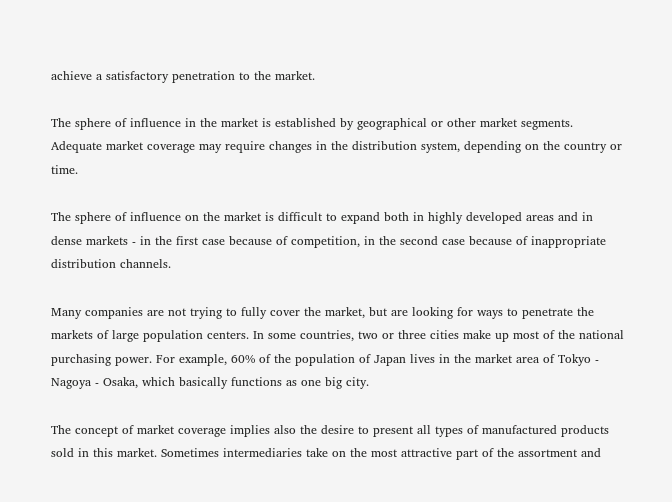achieve a satisfactory penetration to the market.

The sphere of influence in the market is established by geographical or other market segments. Adequate market coverage may require changes in the distribution system, depending on the country or time.

The sphere of influence on the market is difficult to expand both in highly developed areas and in dense markets - in the first case because of competition, in the second case because of inappropriate distribution channels.

Many companies are not trying to fully cover the market, but are looking for ways to penetrate the markets of large population centers. In some countries, two or three cities make up most of the national purchasing power. For example, 60% of the population of Japan lives in the market area of Tokyo - Nagoya - Osaka, which basically functions as one big city.

The concept of market coverage implies also the desire to present all types of manufactured products sold in this market. Sometimes intermediaries take on the most attractive part of the assortment and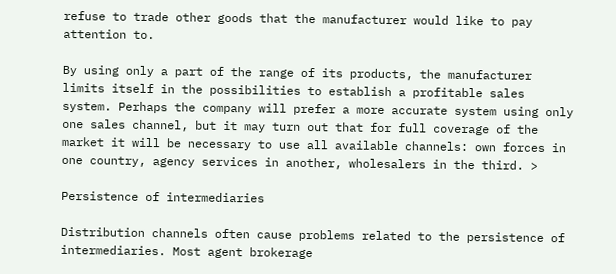refuse to trade other goods that the manufacturer would like to pay attention to.

By using only a part of the range of its products, the manufacturer limits itself in the possibilities to establish a profitable sales system. Perhaps the company will prefer a more accurate system using only one sales channel, but it may turn out that for full coverage of the market it will be necessary to use all available channels: own forces in one country, agency services in another, wholesalers in the third. >

Persistence of intermediaries

Distribution channels often cause problems related to the persistence of intermediaries. Most agent brokerage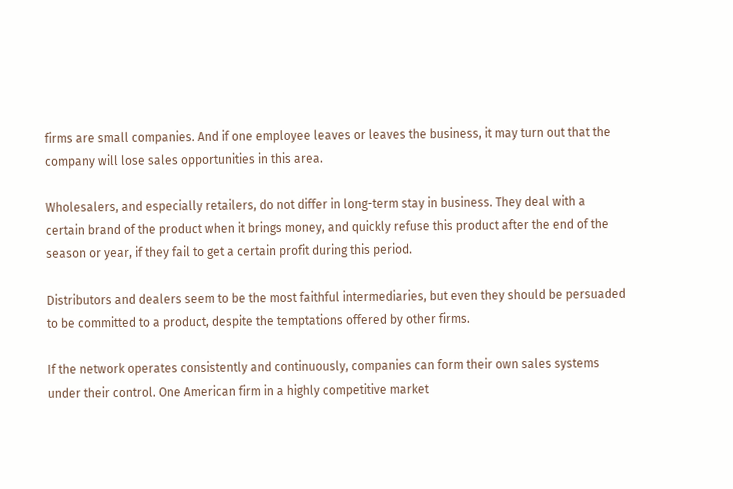firms are small companies. And if one employee leaves or leaves the business, it may turn out that the company will lose sales opportunities in this area.

Wholesalers, and especially retailers, do not differ in long-term stay in business. They deal with a certain brand of the product when it brings money, and quickly refuse this product after the end of the season or year, if they fail to get a certain profit during this period.

Distributors and dealers seem to be the most faithful intermediaries, but even they should be persuaded to be committed to a product, despite the temptations offered by other firms.

If the network operates consistently and continuously, companies can form their own sales systems under their control. One American firm in a highly competitive market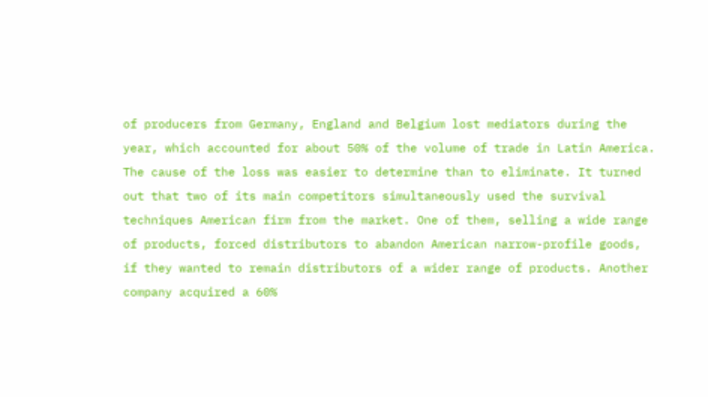of producers from Germany, England and Belgium lost mediators during the year, which accounted for about 50% of the volume of trade in Latin America. The cause of the loss was easier to determine than to eliminate. It turned out that two of its main competitors simultaneously used the survival techniques American firm from the market. One of them, selling a wide range of products, forced distributors to abandon American narrow-profile goods, if they wanted to remain distributors of a wider range of products. Another company acquired a 60%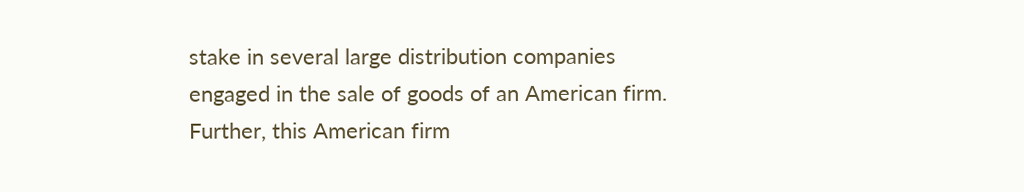stake in several large distribution companies engaged in the sale of goods of an American firm. Further, this American firm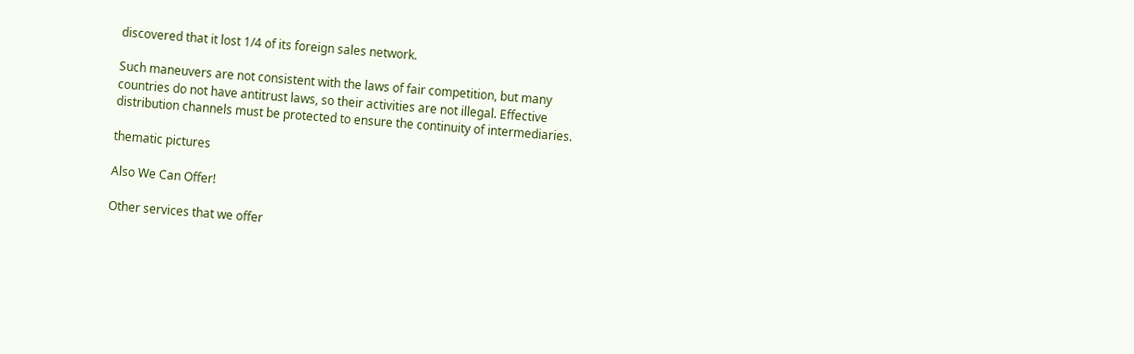discovered that it lost 1/4 of its foreign sales network.

Such maneuvers are not consistent with the laws of fair competition, but many countries do not have antitrust laws, so their activities are not illegal. Effective distribution channels must be protected to ensure the continuity of intermediaries.

thematic pictures

Also We Can Offer!

Other services that we offer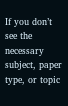If you don’t see the necessary subject, paper type, or topic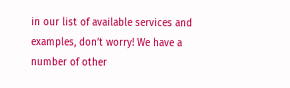in our list of available services and examples, don’t worry! We have a number of other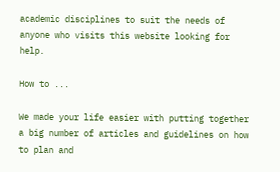academic disciplines to suit the needs of anyone who visits this website looking for help.

How to ...

We made your life easier with putting together a big number of articles and guidelines on how to plan and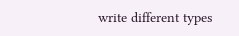write different types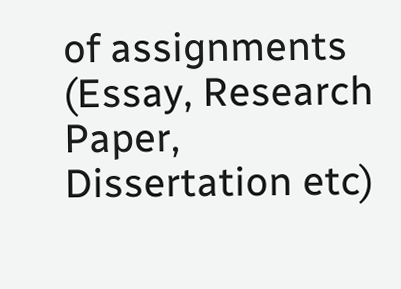of assignments (Essay, Research Paper, Dissertation etc)